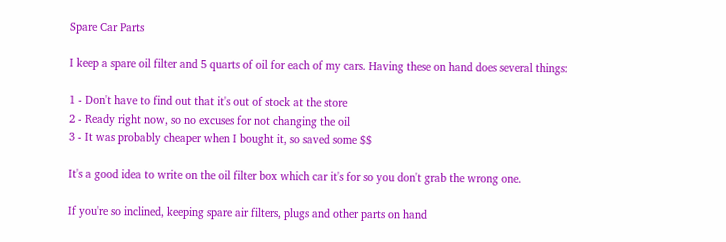Spare Car Parts

I keep a spare oil filter and 5 quarts of oil for each of my cars. Having these on hand does several things:

1 - Don't have to find out that it's out of stock at the store
2 - Ready right now, so no excuses for not changing the oil
3 - It was probably cheaper when I bought it, so saved some $$

It's a good idea to write on the oil filter box which car it's for so you don't grab the wrong one.

If you're so inclined, keeping spare air filters, plugs and other parts on hand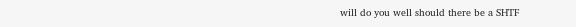will do you well should there be a SHTF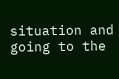situation and going to the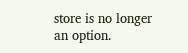store is no longer an option.